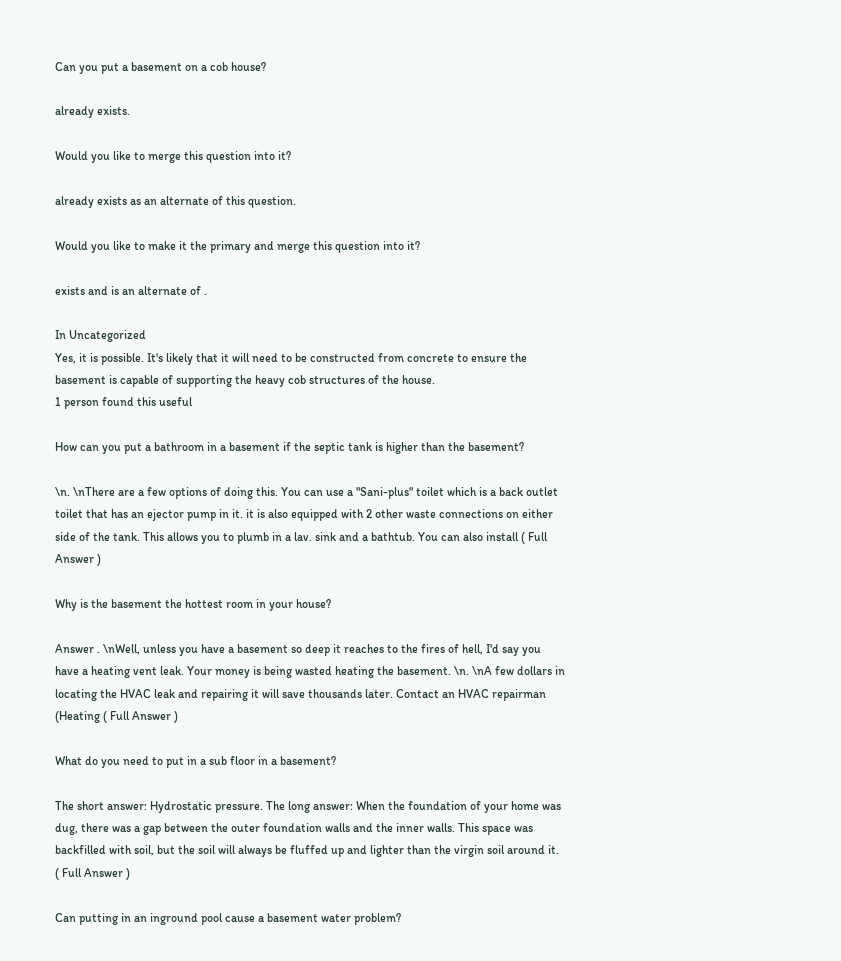Can you put a basement on a cob house?

already exists.

Would you like to merge this question into it?

already exists as an alternate of this question.

Would you like to make it the primary and merge this question into it?

exists and is an alternate of .

In Uncategorized
Yes, it is possible. It's likely that it will need to be constructed from concrete to ensure the basement is capable of supporting the heavy cob structures of the house.
1 person found this useful

How can you put a bathroom in a basement if the septic tank is higher than the basement?

\n. \nThere are a few options of doing this. You can use a "Sani-plus" toilet which is a back outlet toilet that has an ejector pump in it. it is also equipped with 2 other waste connections on either side of the tank. This allows you to plumb in a lav. sink and a bathtub. You can also install ( Full Answer )

Why is the basement the hottest room in your house?

Answer . \nWell, unless you have a basement so deep it reaches to the fires of hell, I'd say you have a heating vent leak. Your money is being wasted heating the basement. \n. \nA few dollars in locating the HVAC leak and repairing it will save thousands later. Contact an HVAC repairman (Heating ( Full Answer )

What do you need to put in a sub floor in a basement?

The short answer: Hydrostatic pressure. The long answer: When the foundation of your home was dug, there was a gap between the outer foundation walls and the inner walls. This space was backfilled with soil, but the soil will always be fluffed up and lighter than the virgin soil around it. ( Full Answer )

Can putting in an inground pool cause a basement water problem?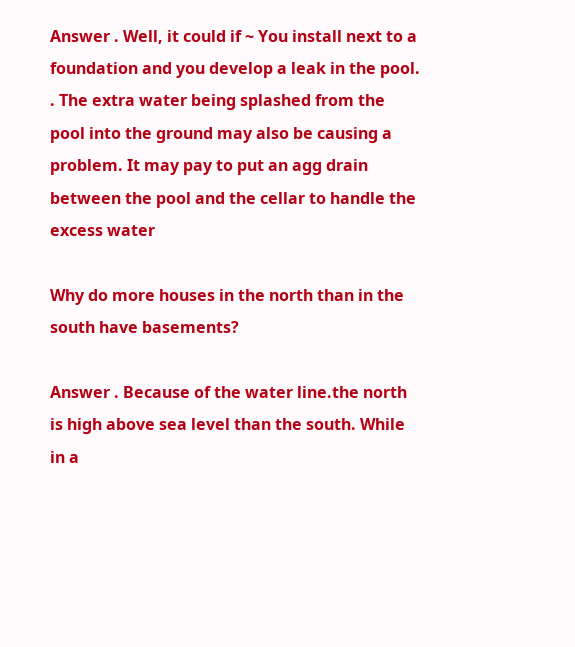Answer . Well, it could if ~ You install next to a foundation and you develop a leak in the pool. . The extra water being splashed from the pool into the ground may also be causing a problem. It may pay to put an agg drain between the pool and the cellar to handle the excess water

Why do more houses in the north than in the south have basements?

Answer . Because of the water line.the north is high above sea level than the south. While in a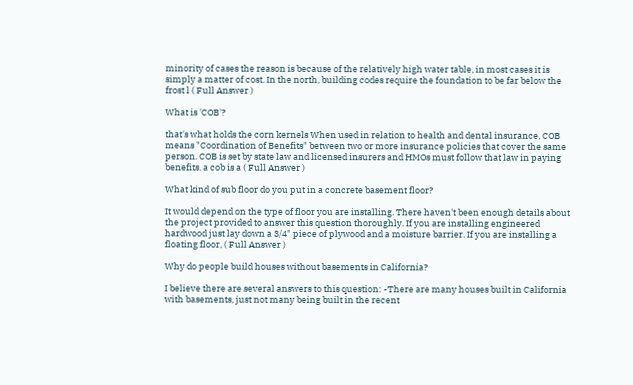minority of cases the reason is because of the relatively high water table, in most cases it is simply a matter of cost. In the north, building codes require the foundation to be far below the frost l ( Full Answer )

What is 'COB'?

that's what holds the corn kernels When used in relation to health and dental insurance, COB means "Coordination of Benefits" between two or more insurance policies that cover the same person. COB is set by state law and licensed insurers and HMOs must follow that law in paying benefits. a cob is a ( Full Answer )

What kind of sub floor do you put in a concrete basement floor?

It would depend on the type of floor you are installing. There haven't been enough details about the project provided to answer this question thoroughly. If you are installing engineered hardwood just lay down a 3/4" piece of plywood and a moisture barrier. If you are installing a floating floor, ( Full Answer )

Why do people build houses without basements in California?

I believe there are several answers to this question: -There are many houses built in California with basements, just not many being built in the recent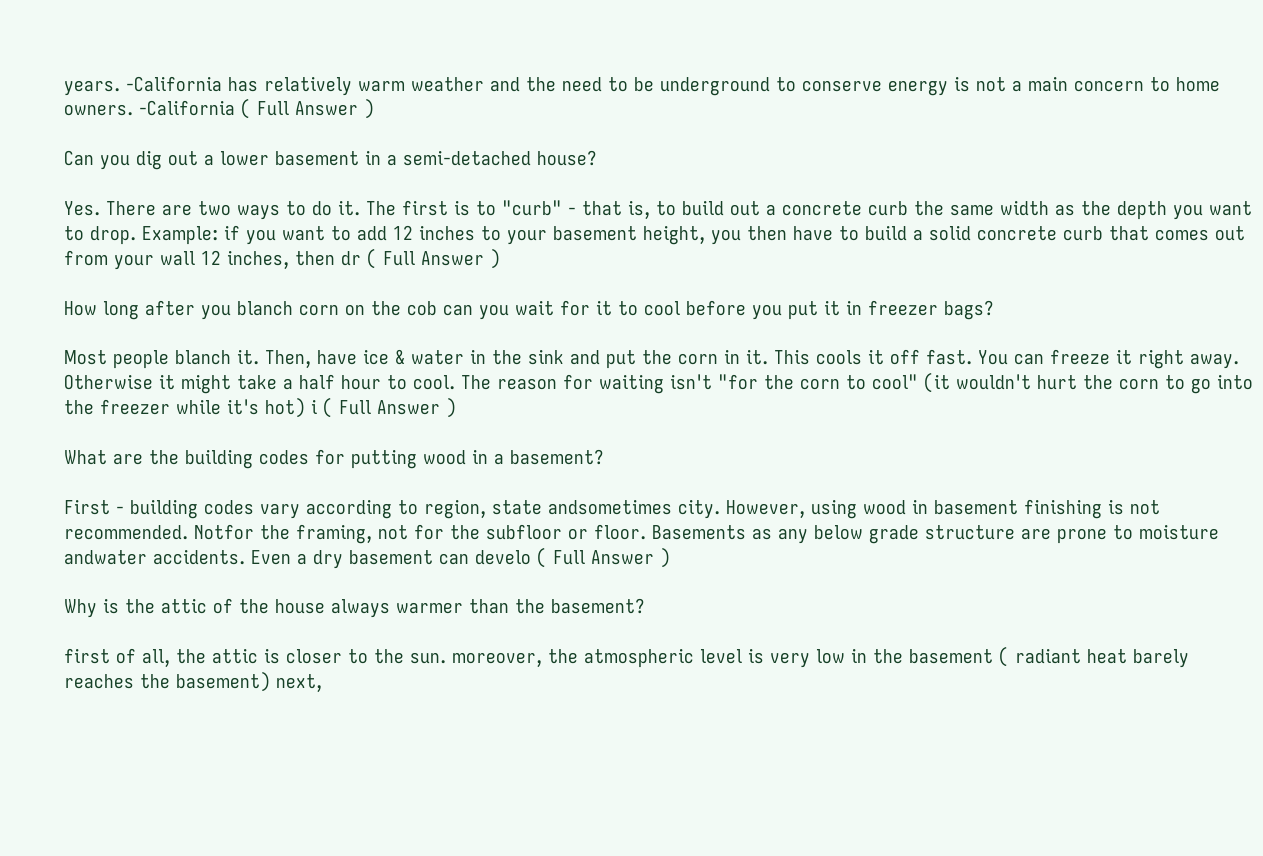years. -California has relatively warm weather and the need to be underground to conserve energy is not a main concern to home owners. -California ( Full Answer )

Can you dig out a lower basement in a semi-detached house?

Yes. There are two ways to do it. The first is to "curb" - that is, to build out a concrete curb the same width as the depth you want to drop. Example: if you want to add 12 inches to your basement height, you then have to build a solid concrete curb that comes out from your wall 12 inches, then dr ( Full Answer )

How long after you blanch corn on the cob can you wait for it to cool before you put it in freezer bags?

Most people blanch it. Then, have ice & water in the sink and put the corn in it. This cools it off fast. You can freeze it right away. Otherwise it might take a half hour to cool. The reason for waiting isn't "for the corn to cool" (it wouldn't hurt the corn to go into the freezer while it's hot) i ( Full Answer )

What are the building codes for putting wood in a basement?

First - building codes vary according to region, state andsometimes city. However, using wood in basement finishing is not recommended. Notfor the framing, not for the subfloor or floor. Basements as any below grade structure are prone to moisture andwater accidents. Even a dry basement can develo ( Full Answer )

Why is the attic of the house always warmer than the basement?

first of all, the attic is closer to the sun. moreover, the atmospheric level is very low in the basement ( radiant heat barely reaches the basement) next,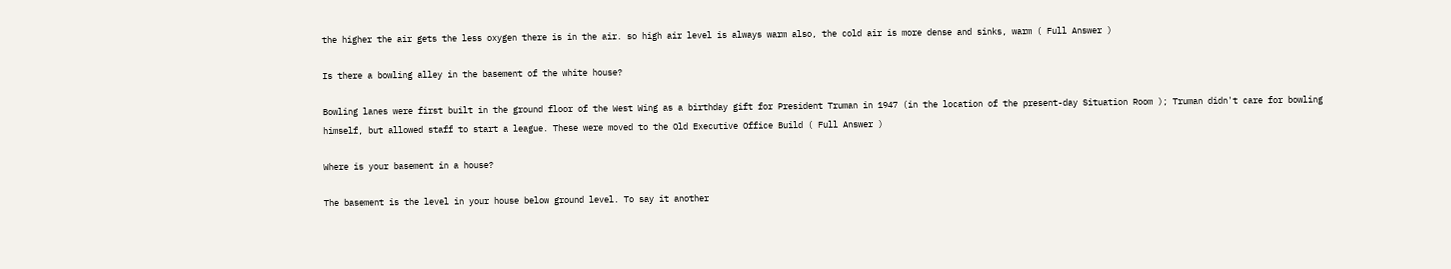the higher the air gets the less oxygen there is in the air. so high air level is always warm also, the cold air is more dense and sinks, warm ( Full Answer )

Is there a bowling alley in the basement of the white house?

Bowling lanes were first built in the ground floor of the West Wing as a birthday gift for President Truman in 1947 (in the location of the present-day Situation Room ); Truman didn't care for bowling himself, but allowed staff to start a league. These were moved to the Old Executive Office Build ( Full Answer )

Where is your basement in a house?

The basement is the level in your house below ground level. To say it another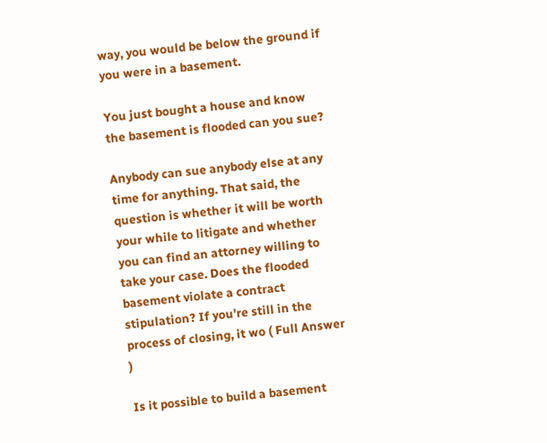way, you would be below the ground if you were in a basement.

You just bought a house and know the basement is flooded can you sue?

Anybody can sue anybody else at any time for anything. That said, the question is whether it will be worth your while to litigate and whether you can find an attorney willing to take your case. Does the flooded basement violate a contract stipulation? If you're still in the process of closing, it wo ( Full Answer )

Is it possible to build a basement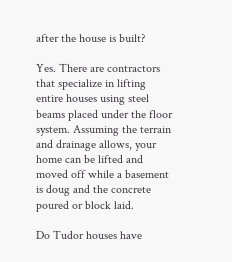after the house is built?

Yes. There are contractors that specialize in lifting entire houses using steel beams placed under the floor system. Assuming the terrain and drainage allows, your home can be lifted and moved off while a basement is doug and the concrete poured or block laid.

Do Tudor houses have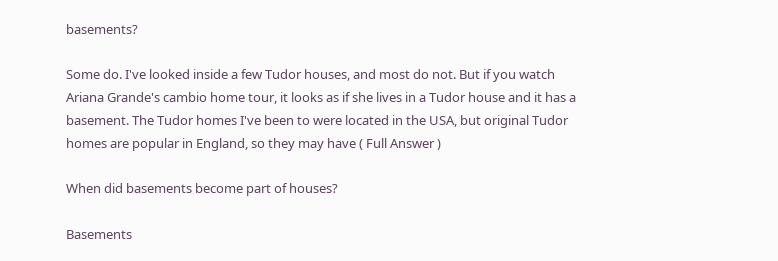basements?

Some do. I've looked inside a few Tudor houses, and most do not. But if you watch Ariana Grande's cambio home tour, it looks as if she lives in a Tudor house and it has a basement. The Tudor homes I've been to were located in the USA, but original Tudor homes are popular in England, so they may have ( Full Answer )

When did basements become part of houses?

Basements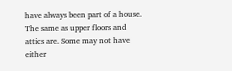have always been part of a house. The same as upper floors and attics are. Some may not have either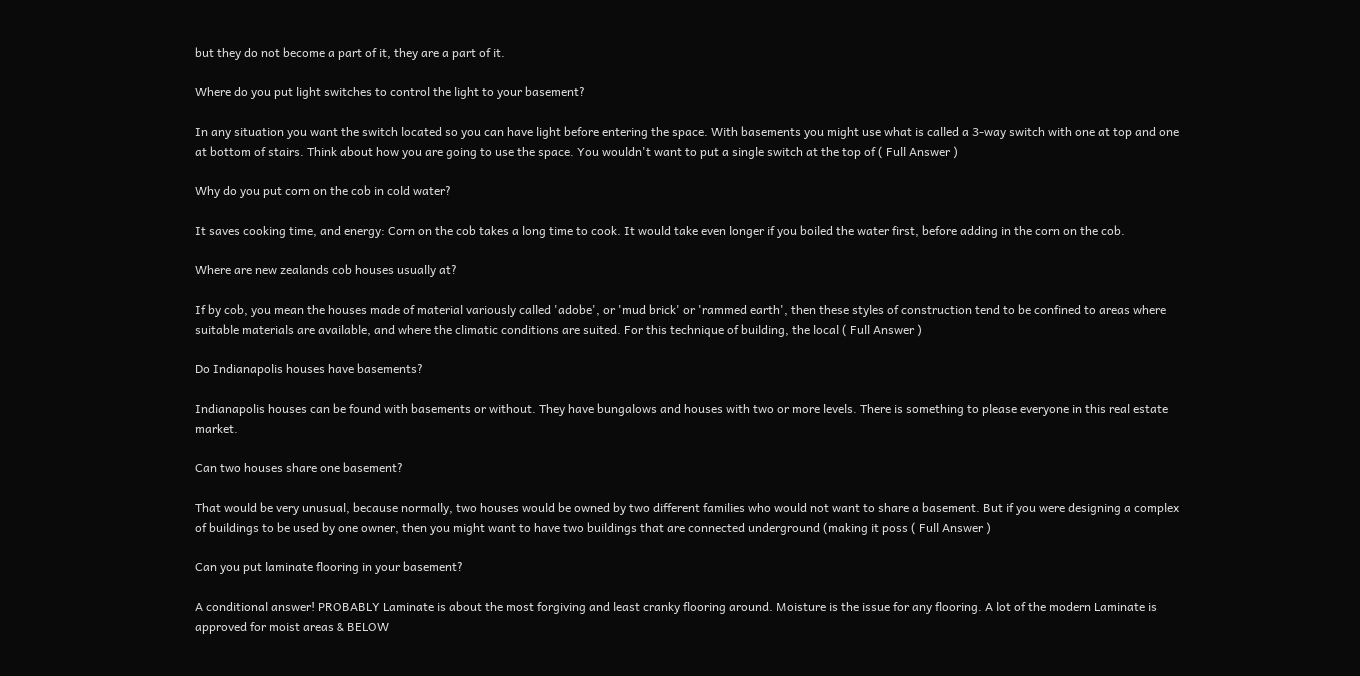but they do not become a part of it, they are a part of it.

Where do you put light switches to control the light to your basement?

In any situation you want the switch located so you can have light before entering the space. With basements you might use what is called a 3-way switch with one at top and one at bottom of stairs. Think about how you are going to use the space. You wouldn't want to put a single switch at the top of ( Full Answer )

Why do you put corn on the cob in cold water?

It saves cooking time, and energy: Corn on the cob takes a long time to cook. It would take even longer if you boiled the water first, before adding in the corn on the cob.

Where are new zealands cob houses usually at?

If by cob, you mean the houses made of material variously called 'adobe', or 'mud brick' or 'rammed earth', then these styles of construction tend to be confined to areas where suitable materials are available, and where the climatic conditions are suited. For this technique of building, the local ( Full Answer )

Do Indianapolis houses have basements?

Indianapolis houses can be found with basements or without. They have bungalows and houses with two or more levels. There is something to please everyone in this real estate market.

Can two houses share one basement?

That would be very unusual, because normally, two houses would be owned by two different families who would not want to share a basement. But if you were designing a complex of buildings to be used by one owner, then you might want to have two buildings that are connected underground (making it poss ( Full Answer )

Can you put laminate flooring in your basement?

A conditional answer! PROBABLY Laminate is about the most forgiving and least cranky flooring around. Moisture is the issue for any flooring. A lot of the modern Laminate is approved for moist areas & BELOW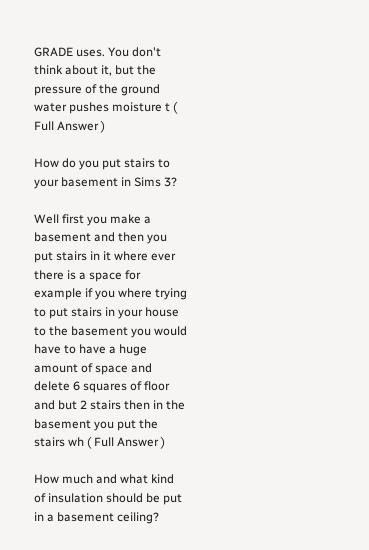GRADE uses. You don't think about it, but the pressure of the ground water pushes moisture t ( Full Answer )

How do you put stairs to your basement in Sims 3?

Well first you make a basement and then you put stairs in it where ever there is a space for example if you where trying to put stairs in your house to the basement you would have to have a huge amount of space and delete 6 squares of floor and but 2 stairs then in the basement you put the stairs wh ( Full Answer )

How much and what kind of insulation should be put in a basement ceiling?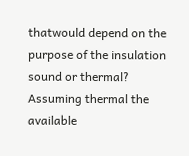thatwould depend on the purpose of the insulation sound or thermal? Assuming thermal the available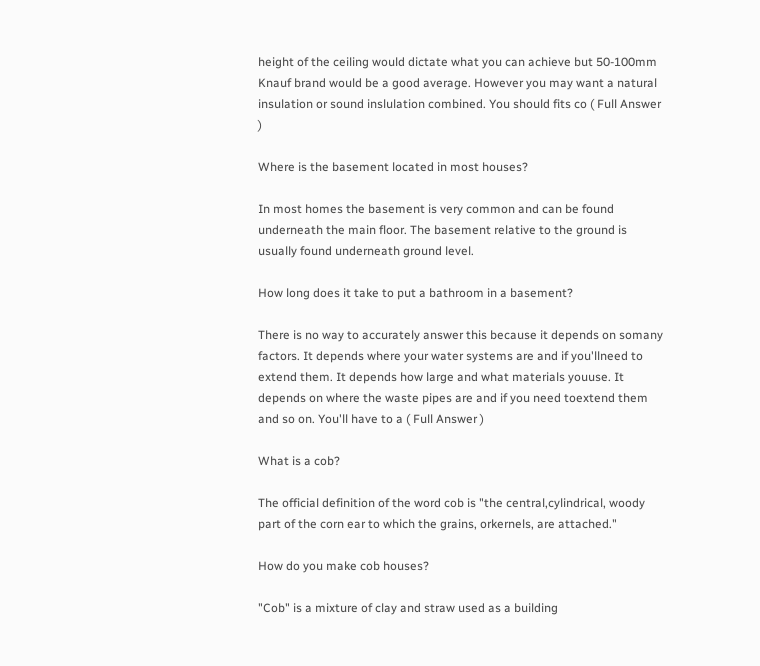height of the ceiling would dictate what you can achieve but 50-100mm Knauf brand would be a good average. However you may want a natural insulation or sound inslulation combined. You should fits co ( Full Answer )

Where is the basement located in most houses?

In most homes the basement is very common and can be found underneath the main floor. The basement relative to the ground is usually found underneath ground level.

How long does it take to put a bathroom in a basement?

There is no way to accurately answer this because it depends on somany factors. It depends where your water systems are and if you'llneed to extend them. It depends how large and what materials youuse. It depends on where the waste pipes are and if you need toextend them and so on. You'll have to a ( Full Answer )

What is a cob?

The official definition of the word cob is "the central,cylindrical, woody part of the corn ear to which the grains, orkernels, are attached."

How do you make cob houses?

"Cob" is a mixture of clay and straw used as a building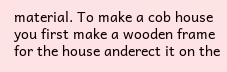material. To make a cob house you first make a wooden frame for the house anderect it on the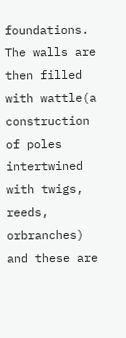foundations. The walls are then filled with wattle(a construction of poles intertwined with twigs, reeds, orbranches) and these are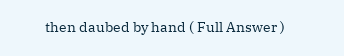then daubed by hand ( Full Answer )